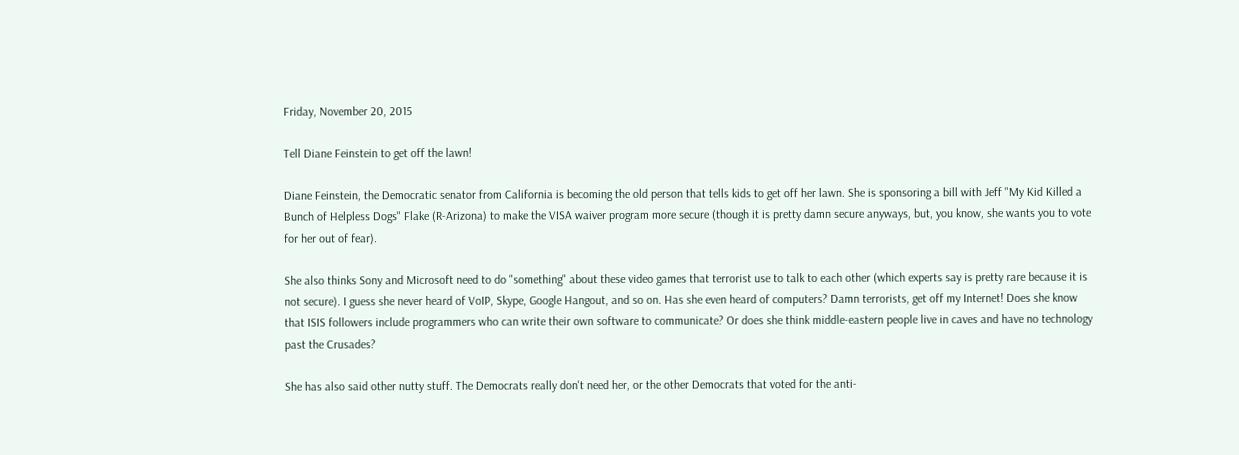Friday, November 20, 2015

Tell Diane Feinstein to get off the lawn!

Diane Feinstein, the Democratic senator from California is becoming the old person that tells kids to get off her lawn. She is sponsoring a bill with Jeff "My Kid Killed a Bunch of Helpless Dogs" Flake (R-Arizona) to make the VISA waiver program more secure (though it is pretty damn secure anyways, but, you know, she wants you to vote for her out of fear).

She also thinks Sony and Microsoft need to do "something" about these video games that terrorist use to talk to each other (which experts say is pretty rare because it is not secure). I guess she never heard of VoIP, Skype, Google Hangout, and so on. Has she even heard of computers? Damn terrorists, get off my Internet! Does she know that ISIS followers include programmers who can write their own software to communicate? Or does she think middle-eastern people live in caves and have no technology past the Crusades?

She has also said other nutty stuff. The Democrats really don't need her, or the other Democrats that voted for the anti-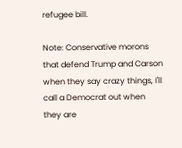refugee bill.

Note: Conservative morons that defend Trump and Carson when they say crazy things, I'll call a Democrat out when they are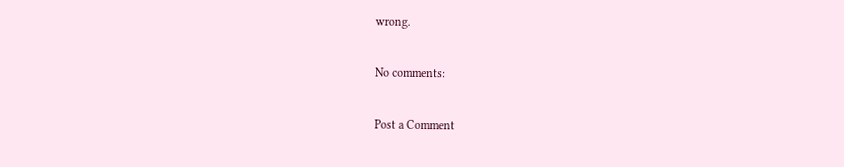wrong.

No comments:

Post a Comment